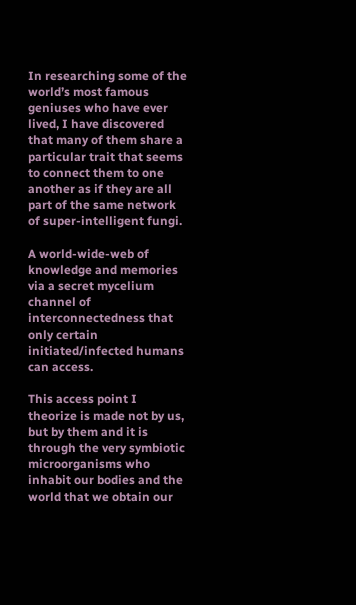In researching some of the world’s most famous geniuses who have ever lived, I have discovered that many of them share a particular trait that seems to connect them to one another as if they are all part of the same network of super-intelligent fungi.

A world-wide-web of knowledge and memories via a secret mycelium channel of interconnectedness that only certain initiated/infected humans can access.

This access point I theorize is made not by us, but by them and it is through the very symbiotic microorganisms who inhabit our bodies and the world that we obtain our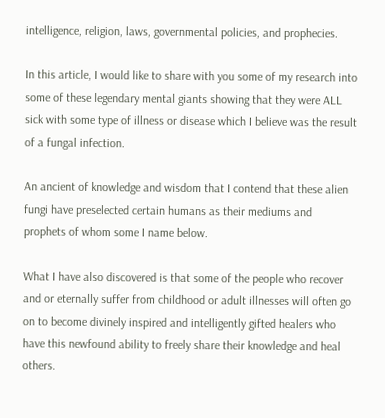intelligence, religion, laws, governmental policies, and prophecies.

In this article, I would like to share with you some of my research into some of these legendary mental giants showing that they were ALL sick with some type of illness or disease which I believe was the result of a fungal infection.

An ancient of knowledge and wisdom that I contend that these alien fungi have preselected certain humans as their mediums and prophets of whom some I name below.

What I have also discovered is that some of the people who recover and or eternally suffer from childhood or adult illnesses will often go on to become divinely inspired and intelligently gifted healers who have this newfound ability to freely share their knowledge and heal others.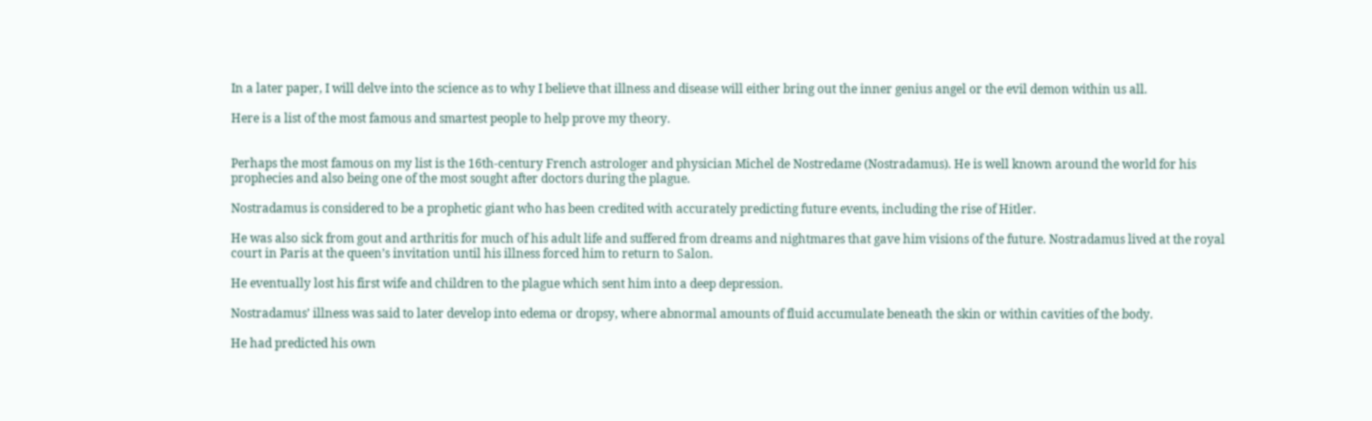In a later paper, I will delve into the science as to why I believe that illness and disease will either bring out the inner genius angel or the evil demon within us all.

Here is a list of the most famous and smartest people to help prove my theory.


Perhaps the most famous on my list is the 16th-century French astrologer and physician Michel de Nostredame (Nostradamus). He is well known around the world for his prophecies and also being one of the most sought after doctors during the plague.

Nostradamus is considered to be a prophetic giant who has been credited with accurately predicting future events, including the rise of Hitler.

He was also sick from gout and arthritis for much of his adult life and suffered from dreams and nightmares that gave him visions of the future. Nostradamus lived at the royal court in Paris at the queen’s invitation until his illness forced him to return to Salon.

He eventually lost his first wife and children to the plague which sent him into a deep depression.

Nostradamus’ illness was said to later develop into edema or dropsy, where abnormal amounts of fluid accumulate beneath the skin or within cavities of the body.

He had predicted his own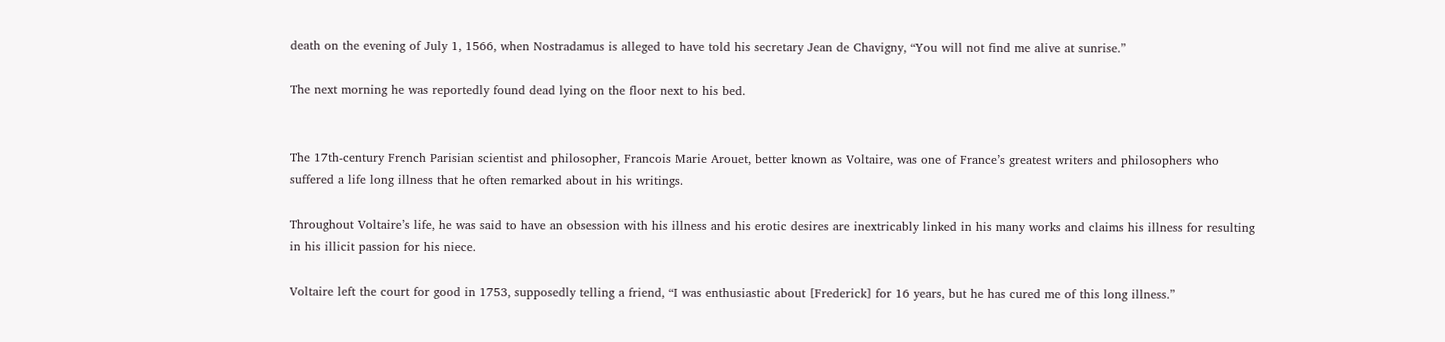death on the evening of July 1, 1566, when Nostradamus is alleged to have told his secretary Jean de Chavigny, “You will not find me alive at sunrise.”

The next morning he was reportedly found dead lying on the floor next to his bed.


The 17th-century French Parisian scientist and philosopher, Francois Marie Arouet, better known as Voltaire, was one of France’s greatest writers and philosophers who suffered a life long illness that he often remarked about in his writings.

Throughout Voltaire’s life, he was said to have an obsession with his illness and his erotic desires are inextricably linked in his many works and claims his illness for resulting in his illicit passion for his niece.

Voltaire left the court for good in 1753, supposedly telling a friend, “I was enthusiastic about [Frederick] for 16 years, but he has cured me of this long illness.”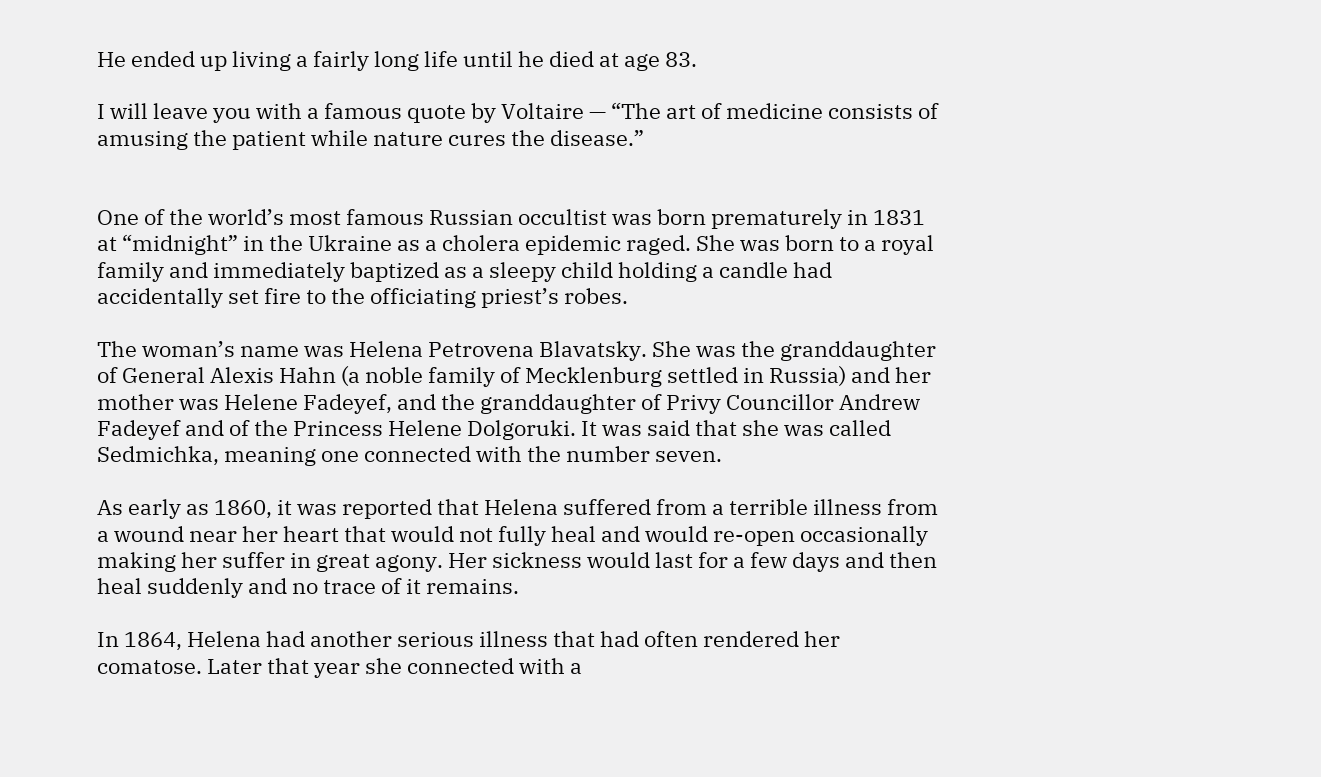He ended up living a fairly long life until he died at age 83.

I will leave you with a famous quote by Voltaire — “The art of medicine consists of amusing the patient while nature cures the disease.”


One of the world’s most famous Russian occultist was born prematurely in 1831 at “midnight” in the Ukraine as a cholera epidemic raged. She was born to a royal family and immediately baptized as a sleepy child holding a candle had accidentally set fire to the officiating priest’s robes.

The woman’s name was Helena Petrovena Blavatsky. She was the granddaughter of General Alexis Hahn (a noble family of Mecklenburg settled in Russia) and her mother was Helene Fadeyef, and the granddaughter of Privy Councillor Andrew Fadeyef and of the Princess Helene Dolgoruki. It was said that she was called Sedmichka, meaning one connected with the number seven.

As early as 1860, it was reported that Helena suffered from a terrible illness from a wound near her heart that would not fully heal and would re-open occasionally making her suffer in great agony. Her sickness would last for a few days and then heal suddenly and no trace of it remains.

In 1864, Helena had another serious illness that had often rendered her comatose. Later that year she connected with a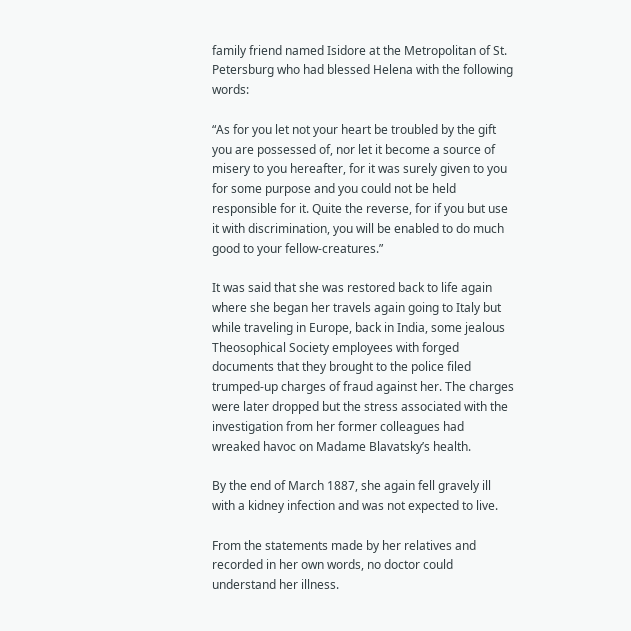family friend named Isidore at the Metropolitan of St. Petersburg who had blessed Helena with the following words:

“As for you let not your heart be troubled by the gift you are possessed of, nor let it become a source of misery to you hereafter, for it was surely given to you for some purpose and you could not be held responsible for it. Quite the reverse, for if you but use it with discrimination, you will be enabled to do much good to your fellow-creatures.”

It was said that she was restored back to life again where she began her travels again going to Italy but while traveling in Europe, back in India, some jealous Theosophical Society employees with forged documents that they brought to the police filed trumped-up charges of fraud against her. The charges were later dropped but the stress associated with the investigation from her former colleagues had wreaked havoc on Madame Blavatsky’s health.

By the end of March 1887, she again fell gravely ill with a kidney infection and was not expected to live.

From the statements made by her relatives and recorded in her own words, no doctor could understand her illness.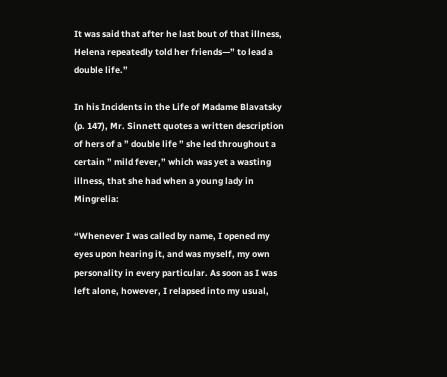It was said that after he last bout of that illness, Helena repeatedly told her friends—” to lead a double life.”

In his Incidents in the Life of Madame Blavatsky (p. 147), Mr. Sinnett quotes a written description of hers of a ” double life ” she led throughout a certain ” mild fever,” which was yet a wasting illness, that she had when a young lady in Mingrelia:

“Whenever I was called by name, I opened my eyes upon hearing it, and was myself, my own personality in every particular. As soon as I was left alone, however, I relapsed into my usual,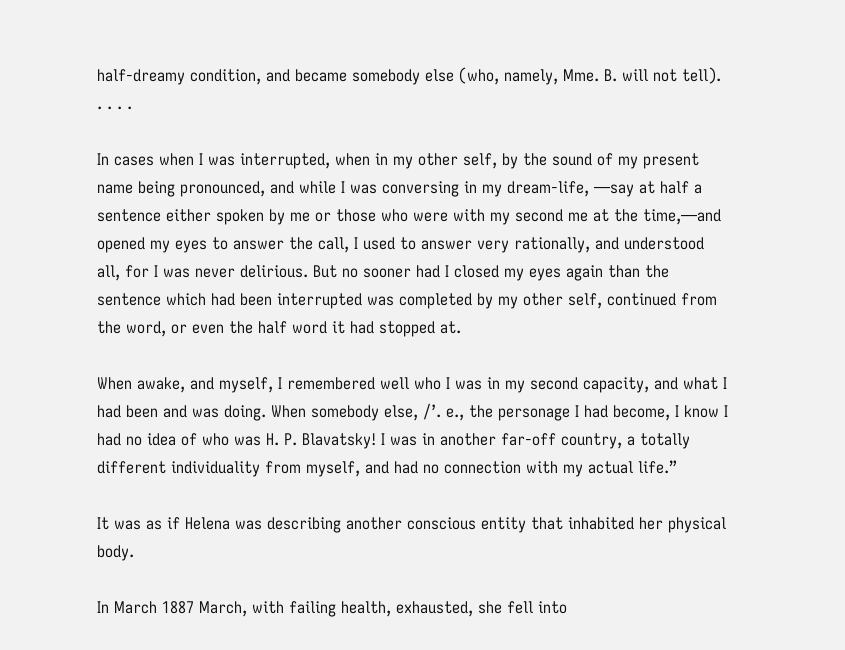half-dreamy condition, and became somebody else (who, namely, Mme. B. will not tell). . . . .

In cases when I was interrupted, when in my other self, by the sound of my present name being pronounced, and while I was conversing in my dream-life, —say at half a sentence either spoken by me or those who were with my second me at the time,—and opened my eyes to answer the call, I used to answer very rationally, and understood all, for I was never delirious. But no sooner had I closed my eyes again than the sentence which had been interrupted was completed by my other self, continued from the word, or even the half word it had stopped at.

When awake, and myself, I remembered well who I was in my second capacity, and what I had been and was doing. When somebody else, /’. e., the personage I had become, I know I had no idea of who was H. P. Blavatsky! I was in another far-off country, a totally different individuality from myself, and had no connection with my actual life.”

It was as if Helena was describing another conscious entity that inhabited her physical body.

In March 1887 March, with failing health, exhausted, she fell into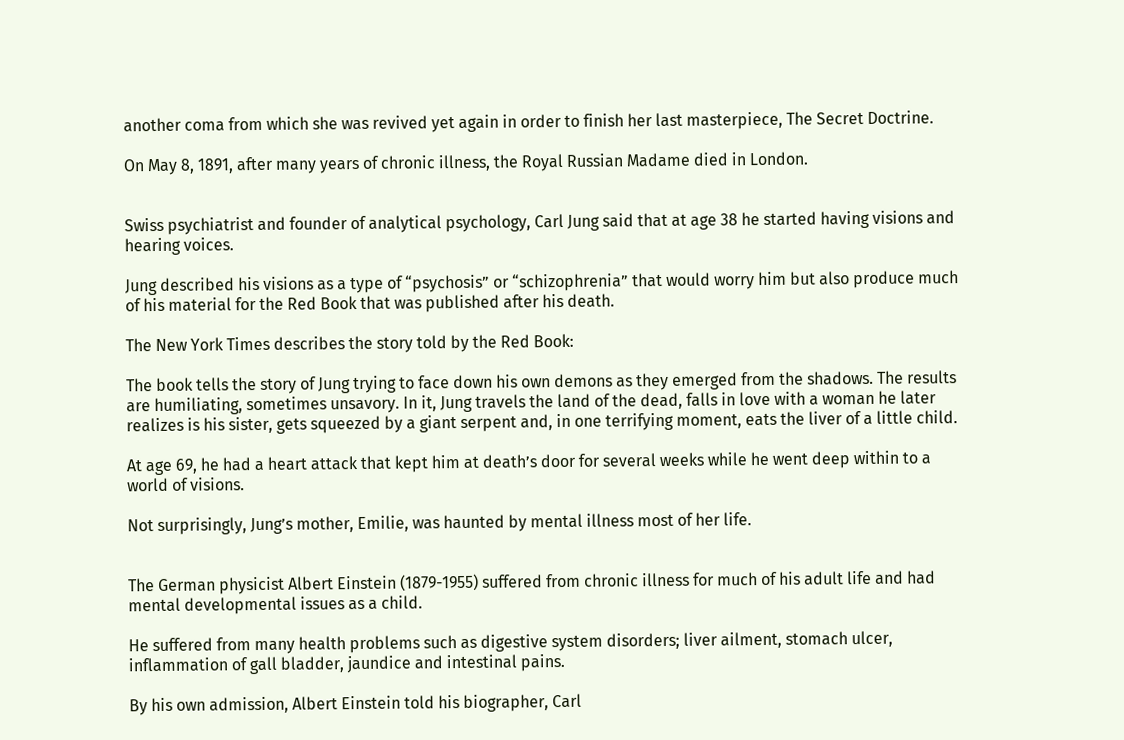another coma from which she was revived yet again in order to finish her last masterpiece, The Secret Doctrine.

On May 8, 1891, after many years of chronic illness, the Royal Russian Madame died in London.


Swiss psychiatrist and founder of analytical psychology, Carl Jung said that at age 38 he started having visions and hearing voices.

Jung described his visions as a type of “psychosis” or “schizophrenia” that would worry him but also produce much of his material for the Red Book that was published after his death.

The New York Times describes the story told by the Red Book:

The book tells the story of Jung trying to face down his own demons as they emerged from the shadows. The results are humiliating, sometimes unsavory. In it, Jung travels the land of the dead, falls in love with a woman he later realizes is his sister, gets squeezed by a giant serpent and, in one terrifying moment, eats the liver of a little child.

At age 69, he had a heart attack that kept him at death’s door for several weeks while he went deep within to a world of visions.

Not surprisingly, Jung’s mother, Emilie, was haunted by mental illness most of her life.


The German physicist Albert Einstein (1879-1955) suffered from chronic illness for much of his adult life and had mental developmental issues as a child.

He suffered from many health problems such as digestive system disorders; liver ailment, stomach ulcer, inflammation of gall bladder, jaundice and intestinal pains.

By his own admission, Albert Einstein told his biographer, Carl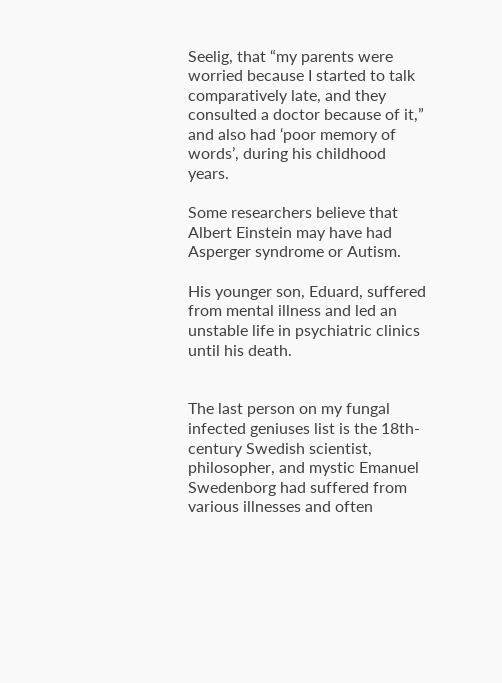Seelig, that “my parents were worried because I started to talk comparatively late, and they consulted a doctor because of it,” and also had ‘poor memory of words’, during his childhood years.

Some researchers believe that Albert Einstein may have had Asperger syndrome or Autism.

His younger son, Eduard, suffered from mental illness and led an unstable life in psychiatric clinics until his death.


The last person on my fungal infected geniuses list is the 18th-century Swedish scientist, philosopher, and mystic Emanuel Swedenborg had suffered from various illnesses and often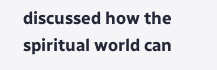discussed how the spiritual world can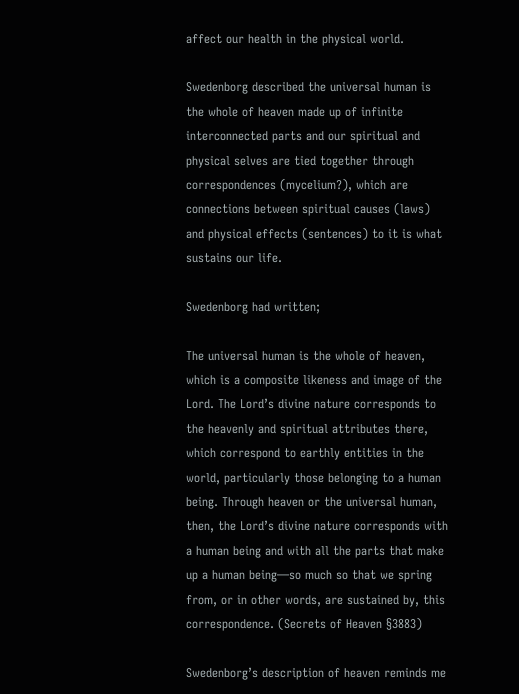affect our health in the physical world.

Swedenborg described the universal human is the whole of heaven made up of infinite interconnected parts and our spiritual and physical selves are tied together through correspondences (mycelium?), which are connections between spiritual causes (laws) and physical effects (sentences) to it is what sustains our life.

Swedenborg had written;

The universal human is the whole of heaven, which is a composite likeness and image of the Lord. The Lord’s divine nature corresponds to the heavenly and spiritual attributes there, which correspond to earthly entities in the world, particularly those belonging to a human being. Through heaven or the universal human, then, the Lord’s divine nature corresponds with a human being and with all the parts that make up a human being—so much so that we spring from, or in other words, are sustained by, this correspondence. (Secrets of Heaven §3883)

Swedenborg’s description of heaven reminds me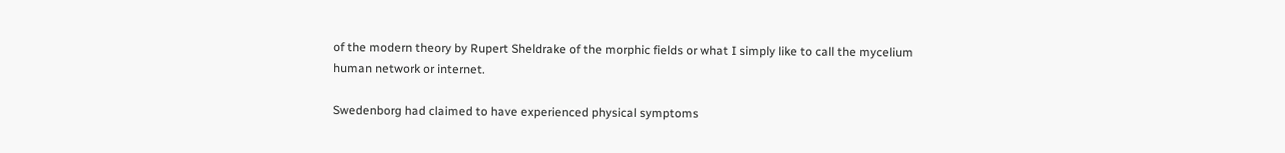of the modern theory by Rupert Sheldrake of the morphic fields or what I simply like to call the mycelium human network or internet.

Swedenborg had claimed to have experienced physical symptoms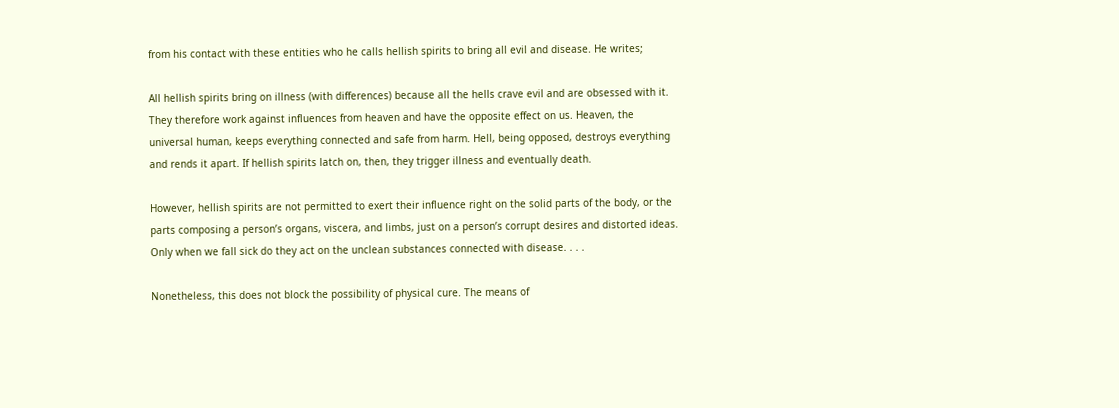from his contact with these entities who he calls hellish spirits to bring all evil and disease. He writes;

All hellish spirits bring on illness (with differences) because all the hells crave evil and are obsessed with it. They therefore work against influences from heaven and have the opposite effect on us. Heaven, the universal human, keeps everything connected and safe from harm. Hell, being opposed, destroys everything and rends it apart. If hellish spirits latch on, then, they trigger illness and eventually death.

However, hellish spirits are not permitted to exert their influence right on the solid parts of the body, or the parts composing a person’s organs, viscera, and limbs, just on a person’s corrupt desires and distorted ideas. Only when we fall sick do they act on the unclean substances connected with disease. . . .

Nonetheless, this does not block the possibility of physical cure. The means of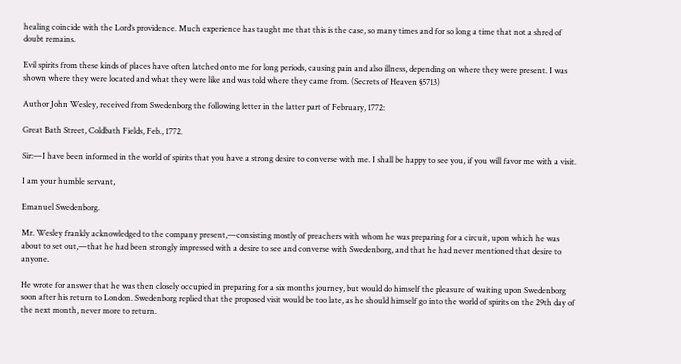healing coincide with the Lord’s providence. Much experience has taught me that this is the case, so many times and for so long a time that not a shred of doubt remains.

Evil spirits from these kinds of places have often latched onto me for long periods, causing pain and also illness, depending on where they were present. I was shown where they were located and what they were like and was told where they came from. (Secrets of Heaven §5713)

Author John Wesley, received from Swedenborg the following letter in the latter part of February, 1772:

Great Bath Street, Coldbath Fields, Feb., 1772.

Sir:—I have been informed in the world of spirits that you have a strong desire to converse with me. I shall be happy to see you, if you will favor me with a visit.

I am your humble servant,

Emanuel Swedenborg.

Mr. Wesley frankly acknowledged to the company present,—consisting mostly of preachers with whom he was preparing for a circuit, upon which he was about to set out,—that he had been strongly impressed with a desire to see and converse with Swedenborg, and that he had never mentioned that desire to anyone.

He wrote for answer that he was then closely occupied in preparing for a six months journey, but would do himself the pleasure of waiting upon Swedenborg soon after his return to London. Swedenborg replied that the proposed visit would be too late, as he should himself go into the world of spirits on the 29th day of the next month, never more to return.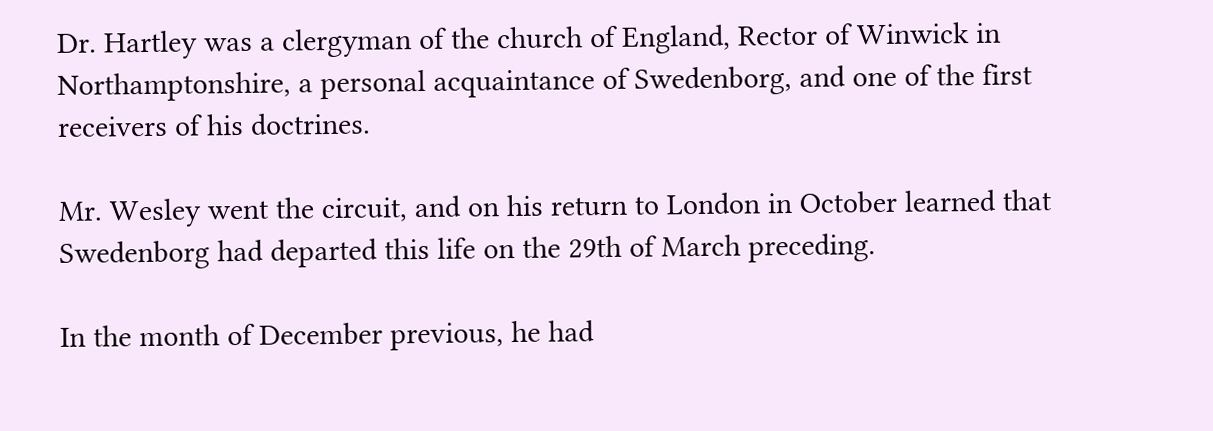Dr. Hartley was a clergyman of the church of England, Rector of Winwick in Northamptonshire, a personal acquaintance of Swedenborg, and one of the first receivers of his doctrines.

Mr. Wesley went the circuit, and on his return to London in October learned that Swedenborg had departed this life on the 29th of March preceding.

In the month of December previous, he had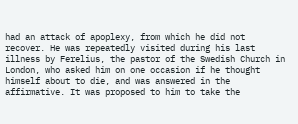had an attack of apoplexy, from which he did not recover. He was repeatedly visited during his last illness by Ferelius, the pastor of the Swedish Church in London, who asked him on one occasion if he thought himself about to die, and was answered in the affirmative. It was proposed to him to take the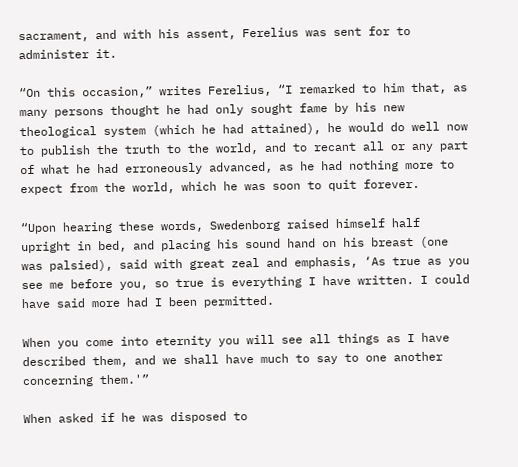sacrament, and with his assent, Ferelius was sent for to administer it.

“On this occasion,” writes Ferelius, “I remarked to him that, as many persons thought he had only sought fame by his new theological system (which he had attained), he would do well now to publish the truth to the world, and to recant all or any part of what he had erroneously advanced, as he had nothing more to expect from the world, which he was soon to quit forever.

“Upon hearing these words, Swedenborg raised himself half upright in bed, and placing his sound hand on his breast (one was palsied), said with great zeal and emphasis, ‘As true as you see me before you, so true is everything I have written. I could have said more had I been permitted.

When you come into eternity you will see all things as I have described them, and we shall have much to say to one another concerning them.'”

When asked if he was disposed to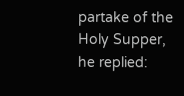partake of the Holy Supper, he replied: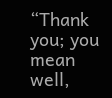“Thank you; you mean well,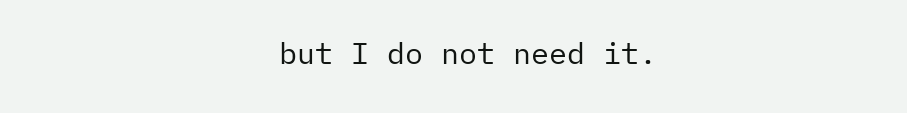but I do not need it.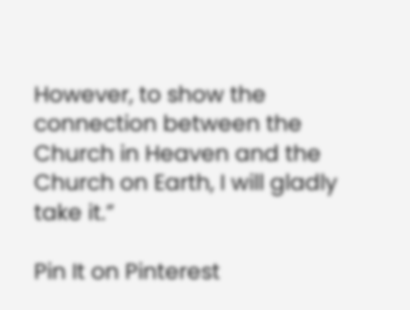However, to show the connection between the Church in Heaven and the Church on Earth, I will gladly take it.”

Pin It on Pinterest